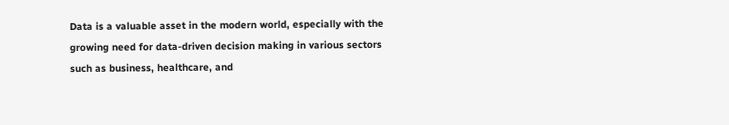Data is a valuable asset in the modern world, especially with the growing need for data-driven decision making in various sectors such as business, healthcare, and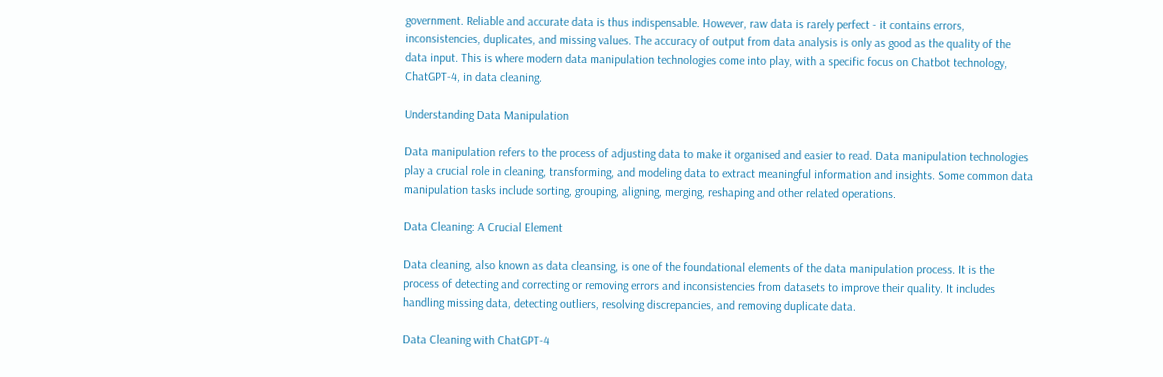government. Reliable and accurate data is thus indispensable. However, raw data is rarely perfect - it contains errors, inconsistencies, duplicates, and missing values. The accuracy of output from data analysis is only as good as the quality of the data input. This is where modern data manipulation technologies come into play, with a specific focus on Chatbot technology, ChatGPT-4, in data cleaning.

Understanding Data Manipulation

Data manipulation refers to the process of adjusting data to make it organised and easier to read. Data manipulation technologies play a crucial role in cleaning, transforming, and modeling data to extract meaningful information and insights. Some common data manipulation tasks include sorting, grouping, aligning, merging, reshaping and other related operations.

Data Cleaning: A Crucial Element

Data cleaning, also known as data cleansing, is one of the foundational elements of the data manipulation process. It is the process of detecting and correcting or removing errors and inconsistencies from datasets to improve their quality. It includes handling missing data, detecting outliers, resolving discrepancies, and removing duplicate data.

Data Cleaning with ChatGPT-4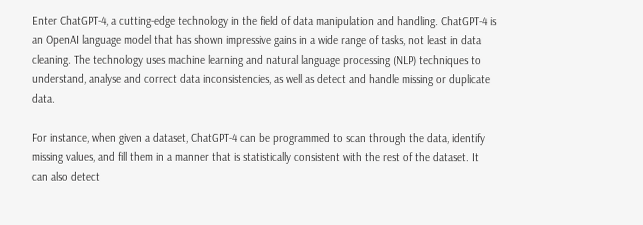Enter ChatGPT-4, a cutting-edge technology in the field of data manipulation and handling. ChatGPT-4 is an OpenAI language model that has shown impressive gains in a wide range of tasks, not least in data cleaning. The technology uses machine learning and natural language processing (NLP) techniques to understand, analyse and correct data inconsistencies, as well as detect and handle missing or duplicate data.

For instance, when given a dataset, ChatGPT-4 can be programmed to scan through the data, identify missing values, and fill them in a manner that is statistically consistent with the rest of the dataset. It can also detect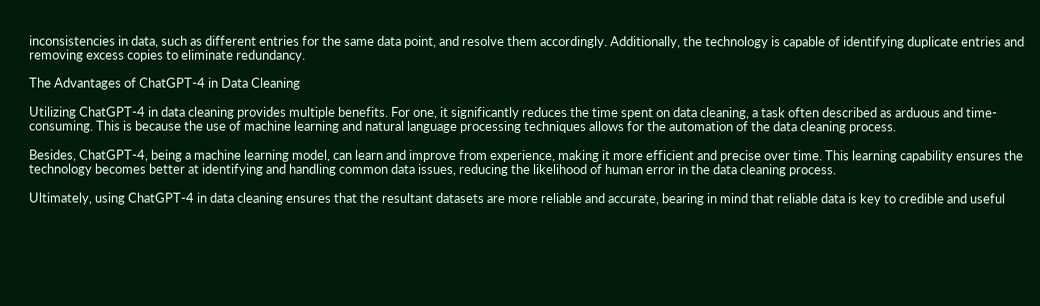inconsistencies in data, such as different entries for the same data point, and resolve them accordingly. Additionally, the technology is capable of identifying duplicate entries and removing excess copies to eliminate redundancy.

The Advantages of ChatGPT-4 in Data Cleaning

Utilizing ChatGPT-4 in data cleaning provides multiple benefits. For one, it significantly reduces the time spent on data cleaning, a task often described as arduous and time-consuming. This is because the use of machine learning and natural language processing techniques allows for the automation of the data cleaning process.

Besides, ChatGPT-4, being a machine learning model, can learn and improve from experience, making it more efficient and precise over time. This learning capability ensures the technology becomes better at identifying and handling common data issues, reducing the likelihood of human error in the data cleaning process.

Ultimately, using ChatGPT-4 in data cleaning ensures that the resultant datasets are more reliable and accurate, bearing in mind that reliable data is key to credible and useful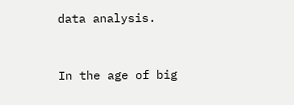data analysis.


In the age of big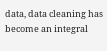data, data cleaning has become an integral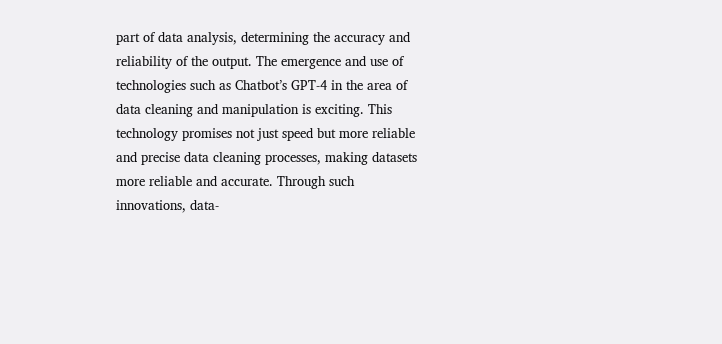part of data analysis, determining the accuracy and reliability of the output. The emergence and use of technologies such as Chatbot’s GPT-4 in the area of data cleaning and manipulation is exciting. This technology promises not just speed but more reliable and precise data cleaning processes, making datasets more reliable and accurate. Through such innovations, data-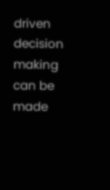driven decision making can be made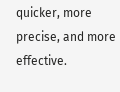quicker, more precise, and more effective.